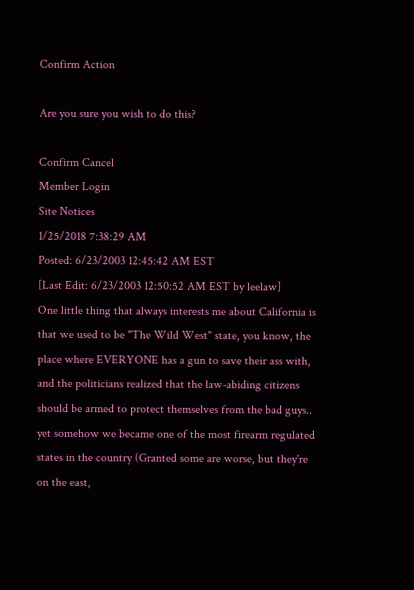Confirm Action

Are you sure you wish to do this?

Confirm Cancel
Member Login
Site Notices
1/25/2018 7:38:29 AM
Posted: 6/23/2003 12:45:42 AM EST
[Last Edit: 6/23/2003 12:50:52 AM EST by leelaw]
One little thing that always interests me about California is that we used to be "The Wild West" state, you know, the place where EVERYONE has a gun to save their ass with, and the politicians realized that the law-abiding citizens should be armed to protect themselves from the bad guys.. yet somehow we became one of the most firearm regulated states in the country (Granted some are worse, but they're on the east,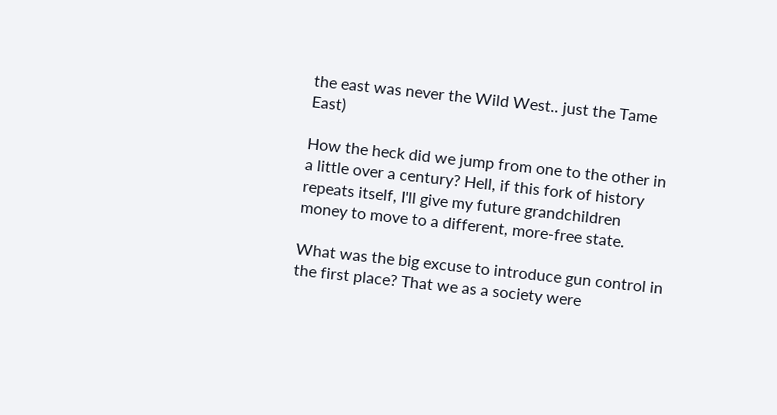the east was never the Wild West.. just the Tame East)

How the heck did we jump from one to the other in a little over a century? Hell, if this fork of history repeats itself, I'll give my future grandchildren money to move to a different, more-free state.

What was the big excuse to introduce gun control in the first place? That we as a society were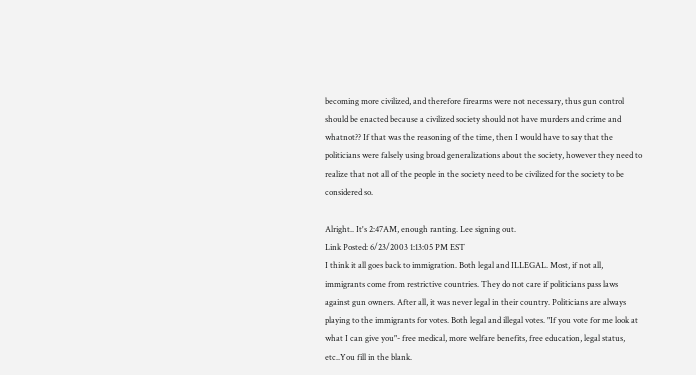becoming more civilized, and therefore firearms were not necessary, thus gun control should be enacted because a civilized society should not have murders and crime and whatnot?? If that was the reasoning of the time, then I would have to say that the politicians were falsely using broad generalizations about the society, however they need to realize that not all of the people in the society need to be civilized for the society to be considered so.

Alright.. It's 2:47AM, enough ranting. Lee signing out.
Link Posted: 6/23/2003 1:13:05 PM EST
I think it all goes back to immigration. Both legal and ILLEGAL. Most, if not all, immigrants come from restrictive countries. They do not care if politicians pass laws against gun owners. After all, it was never legal in their country. Politicians are always playing to the immigrants for votes. Both legal and illegal votes. "If you vote for me look at what I can give you"- free medical, more welfare benefits, free education, legal status, etc..You fill in the blank.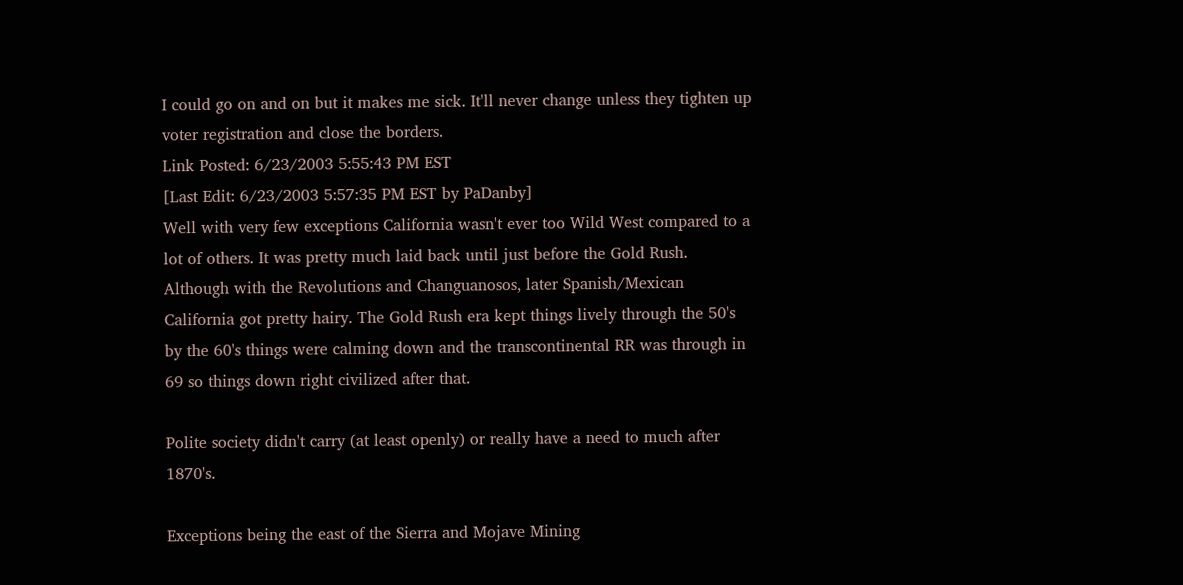I could go on and on but it makes me sick. It'll never change unless they tighten up voter registration and close the borders.
Link Posted: 6/23/2003 5:55:43 PM EST
[Last Edit: 6/23/2003 5:57:35 PM EST by PaDanby]
Well with very few exceptions California wasn't ever too Wild West compared to a lot of others. It was pretty much laid back until just before the Gold Rush. Although with the Revolutions and Changuanosos, later Spanish/Mexican California got pretty hairy. The Gold Rush era kept things lively through the 50's by the 60's things were calming down and the transcontinental RR was through in 69 so things down right civilized after that.

Polite society didn't carry (at least openly) or really have a need to much after 1870's.

Exceptions being the east of the Sierra and Mojave Mining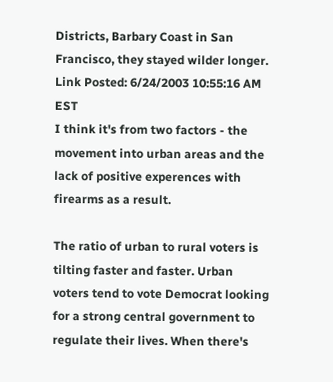Districts, Barbary Coast in San Francisco, they stayed wilder longer.
Link Posted: 6/24/2003 10:55:16 AM EST
I think it's from two factors - the movement into urban areas and the lack of positive experences with firearms as a result.

The ratio of urban to rural voters is tilting faster and faster. Urban voters tend to vote Democrat looking for a strong central government to regulate their lives. When there's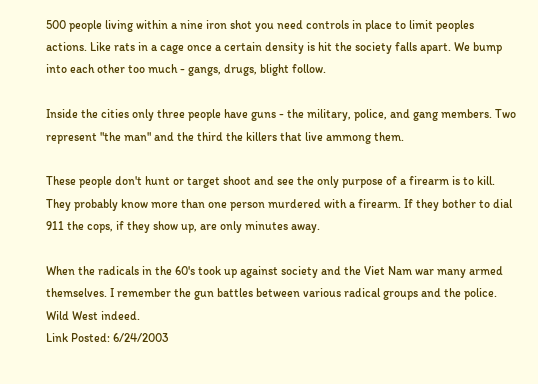500 people living within a nine iron shot you need controls in place to limit peoples actions. Like rats in a cage once a certain density is hit the society falls apart. We bump into each other too much - gangs, drugs, blight follow.

Inside the cities only three people have guns - the military, police, and gang members. Two represent "the man" and the third the killers that live ammong them.

These people don't hunt or target shoot and see the only purpose of a firearm is to kill. They probably know more than one person murdered with a firearm. If they bother to dial 911 the cops, if they show up, are only minutes away.

When the radicals in the 60's took up against society and the Viet Nam war many armed themselves. I remember the gun battles between various radical groups and the police. Wild West indeed.
Link Posted: 6/24/2003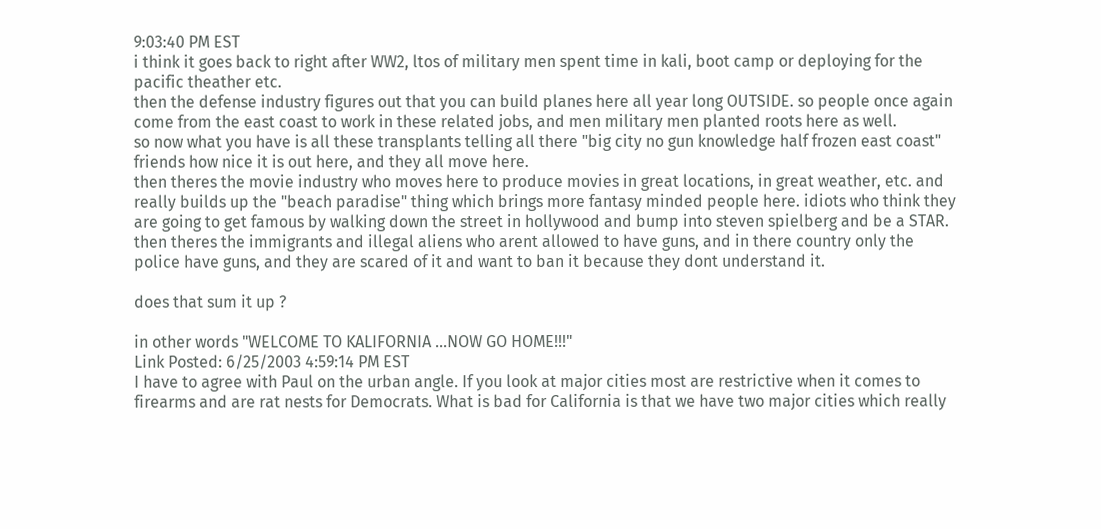9:03:40 PM EST
i think it goes back to right after WW2, ltos of military men spent time in kali, boot camp or deploying for the pacific theather etc.
then the defense industry figures out that you can build planes here all year long OUTSIDE. so people once again come from the east coast to work in these related jobs, and men military men planted roots here as well.
so now what you have is all these transplants telling all there "big city no gun knowledge half frozen east coast" friends how nice it is out here, and they all move here.
then theres the movie industry who moves here to produce movies in great locations, in great weather, etc. and really builds up the "beach paradise" thing which brings more fantasy minded people here. idiots who think they are going to get famous by walking down the street in hollywood and bump into steven spielberg and be a STAR.
then theres the immigrants and illegal aliens who arent allowed to have guns, and in there country only the police have guns, and they are scared of it and want to ban it because they dont understand it.

does that sum it up ?

in other words "WELCOME TO KALIFORNIA ...NOW GO HOME!!!"
Link Posted: 6/25/2003 4:59:14 PM EST
I have to agree with Paul on the urban angle. If you look at major cities most are restrictive when it comes to firearms and are rat nests for Democrats. What is bad for California is that we have two major cities which really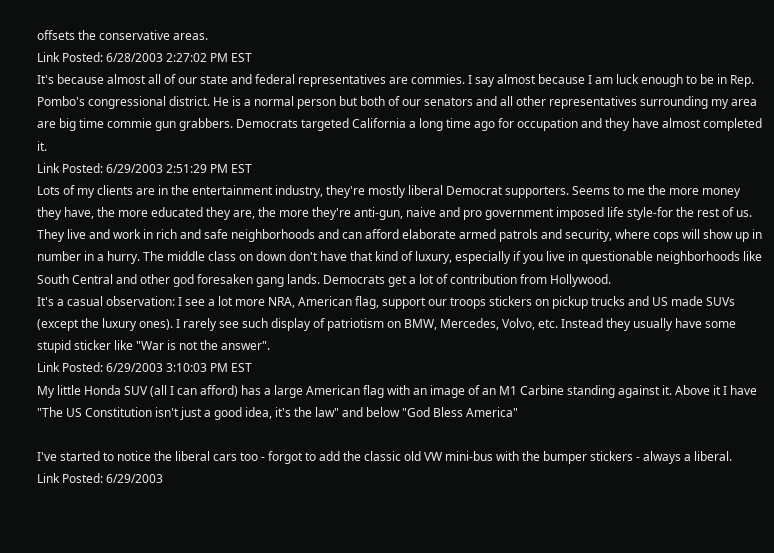offsets the conservative areas.
Link Posted: 6/28/2003 2:27:02 PM EST
It's because almost all of our state and federal representatives are commies. I say almost because I am luck enough to be in Rep. Pombo's congressional district. He is a normal person but both of our senators and all other representatives surrounding my area are big time commie gun grabbers. Democrats targeted California a long time ago for occupation and they have almost completed it.
Link Posted: 6/29/2003 2:51:29 PM EST
Lots of my clients are in the entertainment industry, they're mostly liberal Democrat supporters. Seems to me the more money they have, the more educated they are, the more they're anti-gun, naive and pro government imposed life style-for the rest of us. They live and work in rich and safe neighborhoods and can afford elaborate armed patrols and security, where cops will show up in number in a hurry. The middle class on down don't have that kind of luxury, especially if you live in questionable neighborhoods like South Central and other god foresaken gang lands. Democrats get a lot of contribution from Hollywood.
It's a casual observation: I see a lot more NRA, American flag, support our troops stickers on pickup trucks and US made SUVs (except the luxury ones). I rarely see such display of patriotism on BMW, Mercedes, Volvo, etc. Instead they usually have some stupid sticker like "War is not the answer".
Link Posted: 6/29/2003 3:10:03 PM EST
My little Honda SUV (all I can afford) has a large American flag with an image of an M1 Carbine standing against it. Above it I have "The US Constitution isn't just a good idea, it's the law" and below "God Bless America"

I've started to notice the liberal cars too - forgot to add the classic old VW mini-bus with the bumper stickers - always a liberal.
Link Posted: 6/29/2003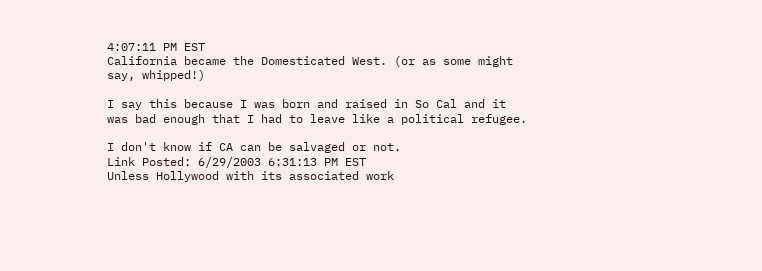4:07:11 PM EST
California became the Domesticated West. (or as some might say, whipped!)

I say this because I was born and raised in So Cal and it was bad enough that I had to leave like a political refugee.

I don't know if CA can be salvaged or not.
Link Posted: 6/29/2003 6:31:13 PM EST
Unless Hollywood with its associated work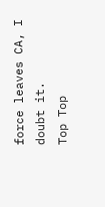force leaves CA, I doubt it.
Top Top